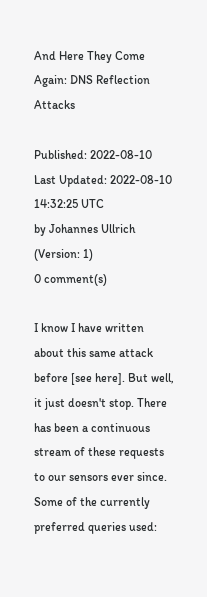And Here They Come Again: DNS Reflection Attacks

Published: 2022-08-10
Last Updated: 2022-08-10 14:32:25 UTC
by Johannes Ullrich (Version: 1)
0 comment(s)

I know I have written about this same attack before [see here]. But well, it just doesn't stop. There has been a continuous stream of these requests to our sensors ever since. Some of the currently preferred queries used: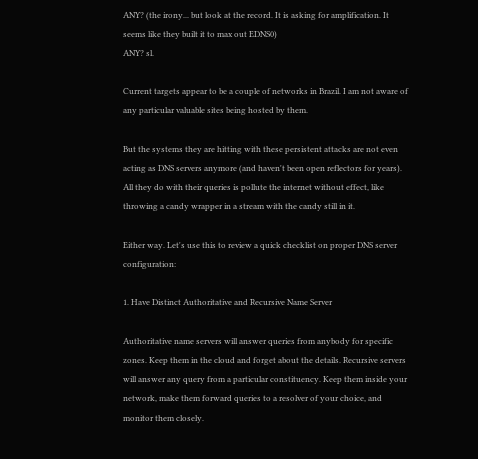ANY? (the irony... but look at the record. It is asking for amplification. It seems like they built it to max out EDNS0)
ANY? sl.

Current targets appear to be a couple of networks in Brazil. I am not aware of any particular valuable sites being hosted by them.

But the systems they are hitting with these persistent attacks are not even acting as DNS servers anymore (and haven't been open reflectors for years). All they do with their queries is pollute the internet without effect, like throwing a candy wrapper in a stream with the candy still in it.

Either way. Let's use this to review a quick checklist on proper DNS server configuration:

1. Have Distinct Authoritative and Recursive Name Server

Authoritative name servers will answer queries from anybody for specific zones. Keep them in the cloud and forget about the details. Recursive servers will answer any query from a particular constituency. Keep them inside your network, make them forward queries to a resolver of your choice, and monitor them closely.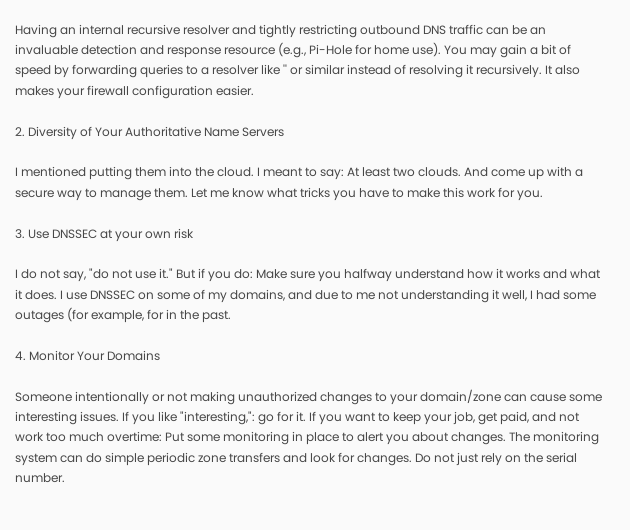Having an internal recursive resolver and tightly restricting outbound DNS traffic can be an invaluable detection and response resource (e.g., Pi-Hole for home use). You may gain a bit of speed by forwarding queries to a resolver like '' or similar instead of resolving it recursively. It also makes your firewall configuration easier.

2. Diversity of Your Authoritative Name Servers

I mentioned putting them into the cloud. I meant to say: At least two clouds. And come up with a secure way to manage them. Let me know what tricks you have to make this work for you.

3. Use DNSSEC at your own risk

I do not say, "do not use it." But if you do: Make sure you halfway understand how it works and what it does. I use DNSSEC on some of my domains, and due to me not understanding it well, I had some outages (for example, for in the past.

4. Monitor Your Domains

Someone intentionally or not making unauthorized changes to your domain/zone can cause some interesting issues. If you like "interesting,": go for it. If you want to keep your job, get paid, and not work too much overtime: Put some monitoring in place to alert you about changes. The monitoring system can do simple periodic zone transfers and look for changes. Do not just rely on the serial number.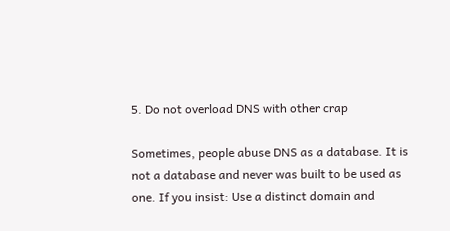5. Do not overload DNS with other crap

Sometimes, people abuse DNS as a database. It is not a database and never was built to be used as one. If you insist: Use a distinct domain and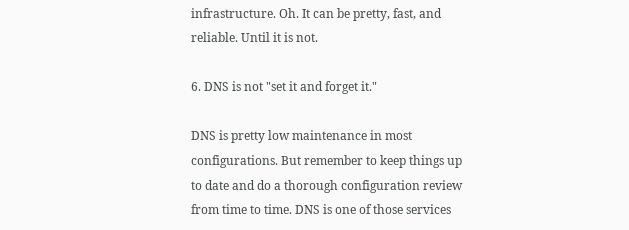infrastructure. Oh. It can be pretty, fast, and reliable. Until it is not.

6. DNS is not "set it and forget it."

DNS is pretty low maintenance in most configurations. But remember to keep things up to date and do a thorough configuration review from time to time. DNS is one of those services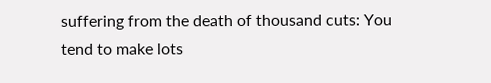suffering from the death of thousand cuts: You tend to make lots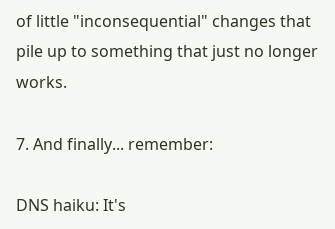of little "inconsequential" changes that pile up to something that just no longer works.

7. And finally... remember:

DNS haiku: It's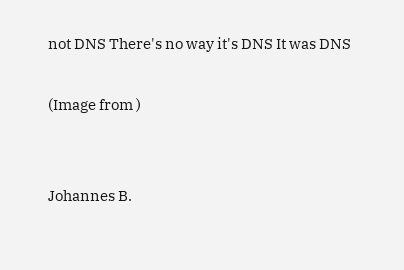not DNS There's no way it's DNS It was DNS

(Image from )


Johannes B.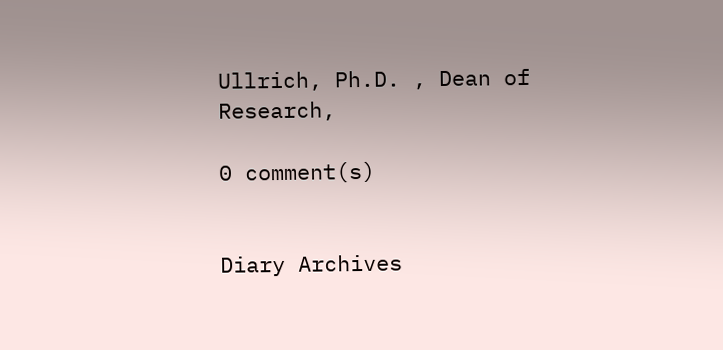Ullrich, Ph.D. , Dean of Research,

0 comment(s)


Diary Archives